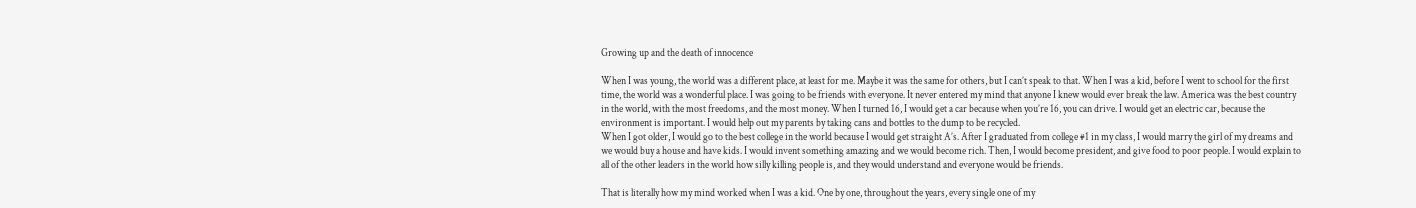Growing up and the death of innocence

When I was young, the world was a different place, at least for me. Maybe it was the same for others, but I can’t speak to that. When I was a kid, before I went to school for the first time, the world was a wonderful place. I was going to be friends with everyone. It never entered my mind that anyone I knew would ever break the law. America was the best country in the world, with the most freedoms, and the most money. When I turned 16, I would get a car because when you’re 16, you can drive. I would get an electric car, because the environment is important. I would help out my parents by taking cans and bottles to the dump to be recycled.
When I got older, I would go to the best college in the world because I would get straight A’s. After I graduated from college #1 in my class, I would marry the girl of my dreams and we would buy a house and have kids. I would invent something amazing and we would become rich. Then, I would become president, and give food to poor people. I would explain to all of the other leaders in the world how silly killing people is, and they would understand and everyone would be friends.

That is literally how my mind worked when I was a kid. One by one, throughout the years, every single one of my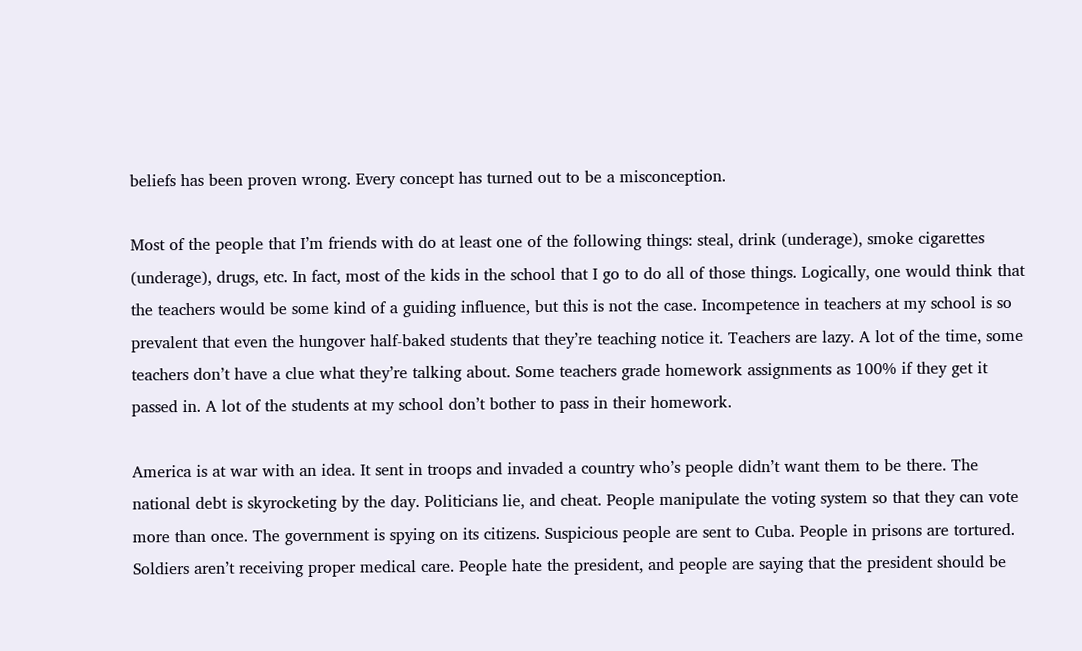beliefs has been proven wrong. Every concept has turned out to be a misconception.

Most of the people that I’m friends with do at least one of the following things: steal, drink (underage), smoke cigarettes (underage), drugs, etc. In fact, most of the kids in the school that I go to do all of those things. Logically, one would think that the teachers would be some kind of a guiding influence, but this is not the case. Incompetence in teachers at my school is so prevalent that even the hungover half-baked students that they’re teaching notice it. Teachers are lazy. A lot of the time, some teachers don’t have a clue what they’re talking about. Some teachers grade homework assignments as 100% if they get it passed in. A lot of the students at my school don’t bother to pass in their homework.

America is at war with an idea. It sent in troops and invaded a country who’s people didn’t want them to be there. The national debt is skyrocketing by the day. Politicians lie, and cheat. People manipulate the voting system so that they can vote more than once. The government is spying on its citizens. Suspicious people are sent to Cuba. People in prisons are tortured. Soldiers aren’t receiving proper medical care. People hate the president, and people are saying that the president should be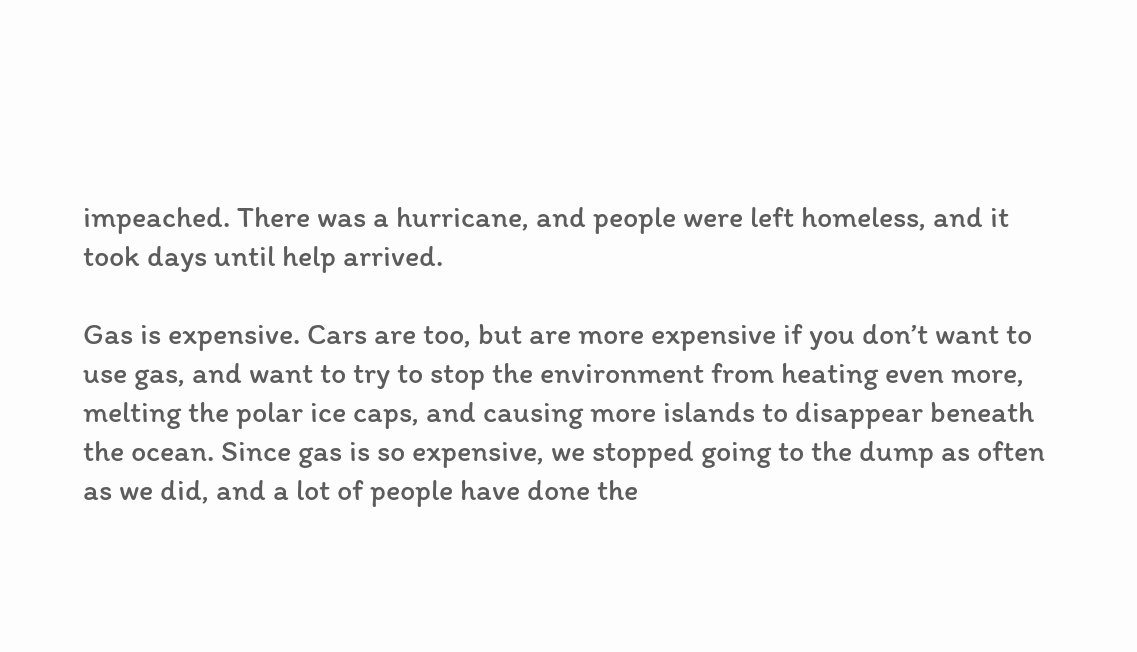impeached. There was a hurricane, and people were left homeless, and it took days until help arrived.

Gas is expensive. Cars are too, but are more expensive if you don’t want to use gas, and want to try to stop the environment from heating even more, melting the polar ice caps, and causing more islands to disappear beneath the ocean. Since gas is so expensive, we stopped going to the dump as often as we did, and a lot of people have done the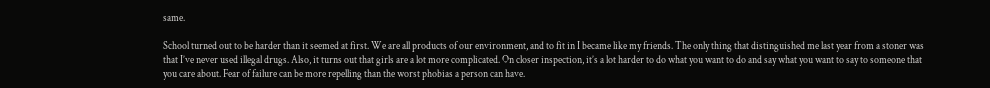same.

School turned out to be harder than it seemed at first. We are all products of our environment, and to fit in I became like my friends. The only thing that distinguished me last year from a stoner was that I’ve never used illegal drugs. Also, it turns out that girls are a lot more complicated. On closer inspection, it’s a lot harder to do what you want to do and say what you want to say to someone that you care about. Fear of failure can be more repelling than the worst phobias a person can have.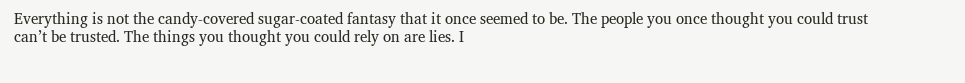Everything is not the candy-covered sugar-coated fantasy that it once seemed to be. The people you once thought you could trust can’t be trusted. The things you thought you could rely on are lies. I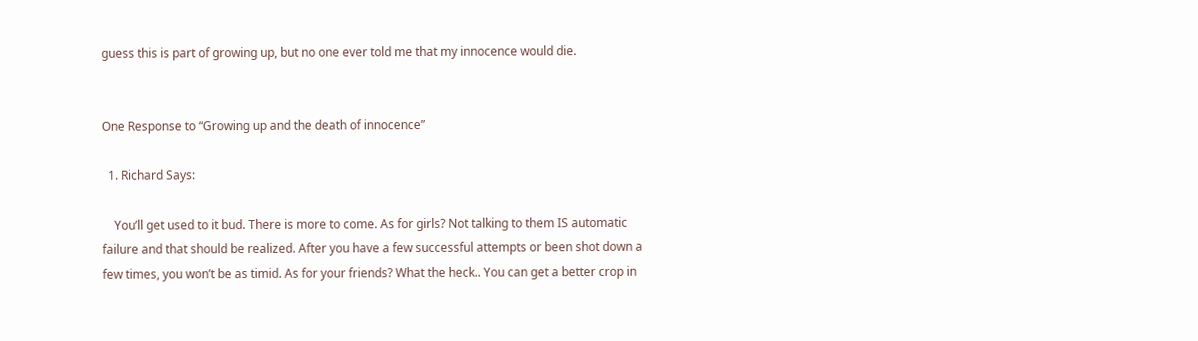guess this is part of growing up, but no one ever told me that my innocence would die.


One Response to “Growing up and the death of innocence”

  1. Richard Says:

    You’ll get used to it bud. There is more to come. As for girls? Not talking to them IS automatic failure and that should be realized. After you have a few successful attempts or been shot down a few times, you won’t be as timid. As for your friends? What the heck.. You can get a better crop in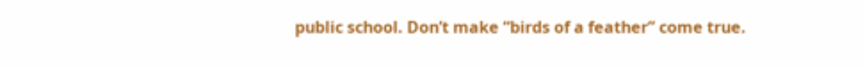public school. Don’t make “birds of a feather” come true.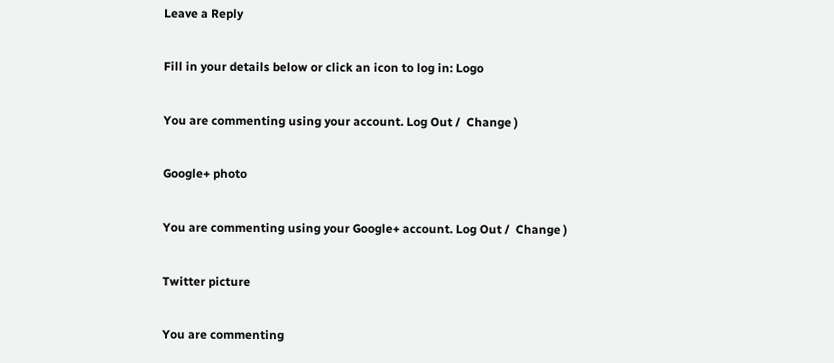Leave a Reply

Fill in your details below or click an icon to log in: Logo

You are commenting using your account. Log Out /  Change )

Google+ photo

You are commenting using your Google+ account. Log Out /  Change )

Twitter picture

You are commenting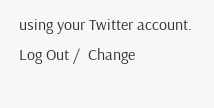using your Twitter account. Log Out /  Change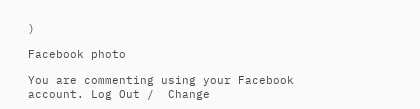)

Facebook photo

You are commenting using your Facebook account. Log Out /  Change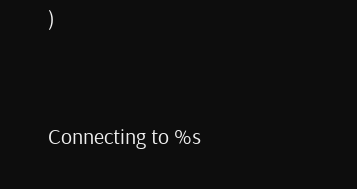)


Connecting to %s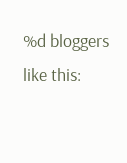%d bloggers like this: